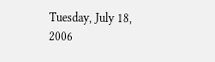Tuesday, July 18, 2006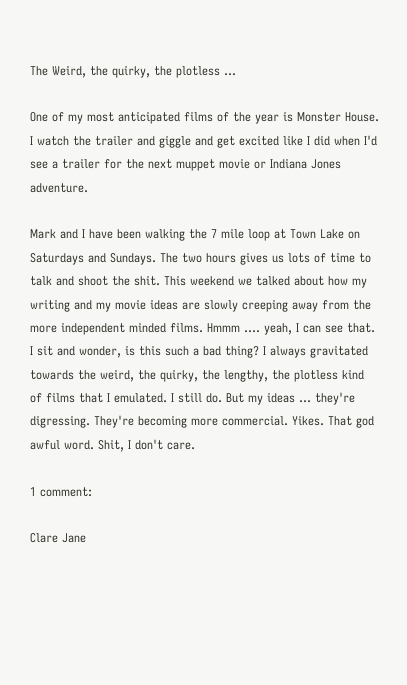The Weird, the quirky, the plotless ...

One of my most anticipated films of the year is Monster House. I watch the trailer and giggle and get excited like I did when I'd see a trailer for the next muppet movie or Indiana Jones adventure.

Mark and I have been walking the 7 mile loop at Town Lake on Saturdays and Sundays. The two hours gives us lots of time to talk and shoot the shit. This weekend we talked about how my writing and my movie ideas are slowly creeping away from the more independent minded films. Hmmm .... yeah, I can see that. I sit and wonder, is this such a bad thing? I always gravitated towards the weird, the quirky, the lengthy, the plotless kind of films that I emulated. I still do. But my ideas ... they're digressing. They're becoming more commercial. Yikes. That god awful word. Shit, I don't care.

1 comment:

Clare Jane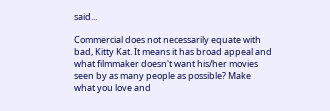said...

Commercial does not necessarily equate with bad, Kitty Kat. It means it has broad appeal and what filmmaker doesn't want his/her movies seen by as many people as possible? Make what you love and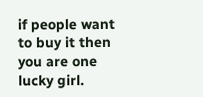if people want to buy it then you are one lucky girl.